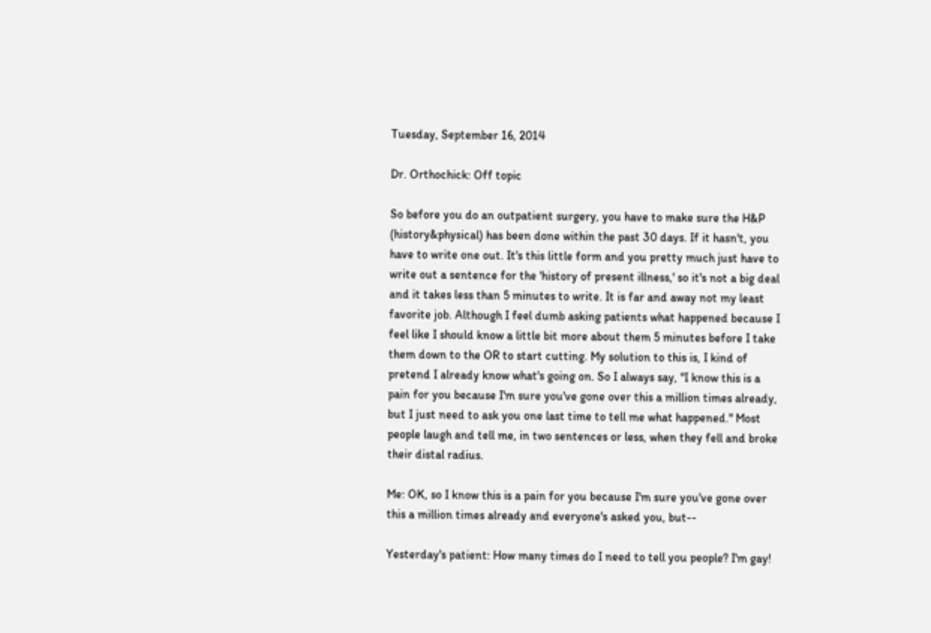Tuesday, September 16, 2014

Dr. Orthochick: Off topic

So before you do an outpatient surgery, you have to make sure the H&P (history&physical) has been done within the past 30 days. If it hasn't, you have to write one out. It's this little form and you pretty much just have to write out a sentence for the 'history of present illness,' so it's not a big deal and it takes less than 5 minutes to write. It is far and away not my least favorite job. Although I feel dumb asking patients what happened because I feel like I should know a little bit more about them 5 minutes before I take them down to the OR to start cutting. My solution to this is, I kind of pretend I already know what's going on. So I always say, "I know this is a pain for you because I'm sure you've gone over this a million times already, but I just need to ask you one last time to tell me what happened." Most people laugh and tell me, in two sentences or less, when they fell and broke their distal radius.

Me: OK, so I know this is a pain for you because I'm sure you've gone over this a million times already and everyone's asked you, but--

Yesterday's patient: How many times do I need to tell you people? I'm gay!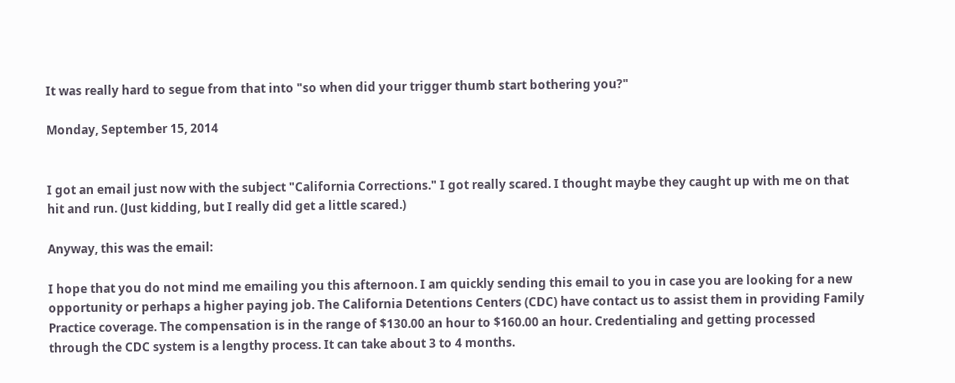It was really hard to segue from that into "so when did your trigger thumb start bothering you?"

Monday, September 15, 2014


I got an email just now with the subject "California Corrections." I got really scared. I thought maybe they caught up with me on that hit and run. (Just kidding, but I really did get a little scared.)

Anyway, this was the email:

I hope that you do not mind me emailing you this afternoon. I am quickly sending this email to you in case you are looking for a new opportunity or perhaps a higher paying job. The California Detentions Centers (CDC) have contact us to assist them in providing Family Practice coverage. The compensation is in the range of $130.00 an hour to $160.00 an hour. Credentialing and getting processed through the CDC system is a lengthy process. It can take about 3 to 4 months.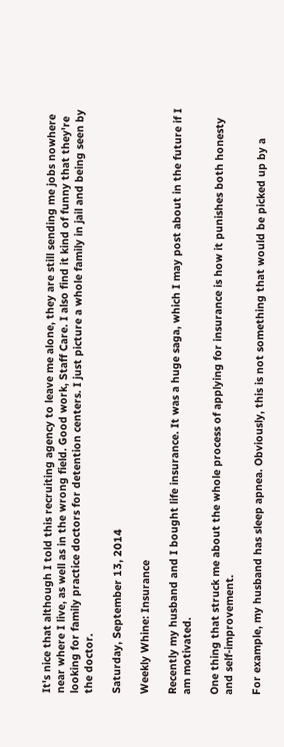It's nice that although I told this recruiting agency to leave me alone, they are still sending me jobs nowhere near where I live, as well as in the wrong field. Good work, Staff Care. I also find it kind of funny that they're looking for family practice doctors for detention centers. I just picture a whole family in jail and being seen by the doctor.

Saturday, September 13, 2014

Weekly Whine: Insurance

Recently my husband and I bought life insurance. It was a huge saga, which I may post about in the future if I am motivated.

One thing that struck me about the whole process of applying for insurance is how it punishes both honesty and self-improvement.

For example, my husband has sleep apnea. Obviously, this is not something that would be picked up by a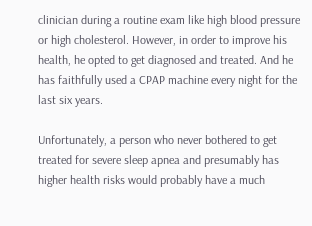clinician during a routine exam like high blood pressure or high cholesterol. However, in order to improve his health, he opted to get diagnosed and treated. And he has faithfully used a CPAP machine every night for the last six years.

Unfortunately, a person who never bothered to get treated for severe sleep apnea and presumably has higher health risks would probably have a much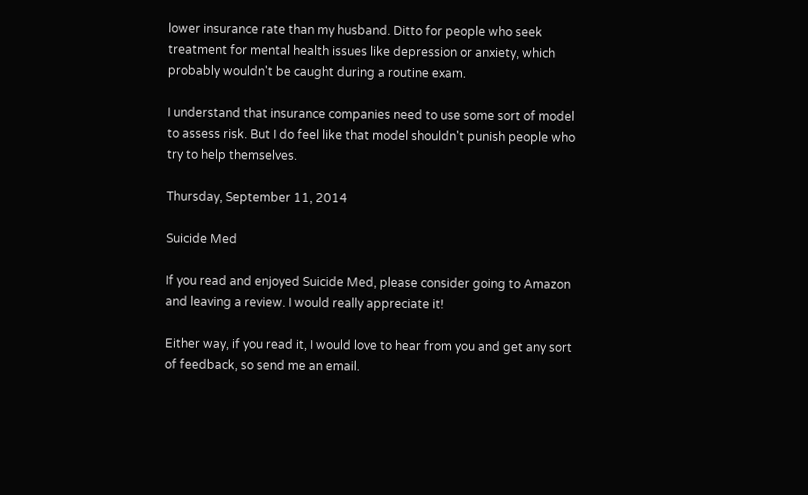lower insurance rate than my husband. Ditto for people who seek treatment for mental health issues like depression or anxiety, which probably wouldn't be caught during a routine exam.

I understand that insurance companies need to use some sort of model to assess risk. But I do feel like that model shouldn't punish people who try to help themselves.

Thursday, September 11, 2014

Suicide Med

If you read and enjoyed Suicide Med, please consider going to Amazon and leaving a review. I would really appreciate it!

Either way, if you read it, I would love to hear from you and get any sort of feedback, so send me an email.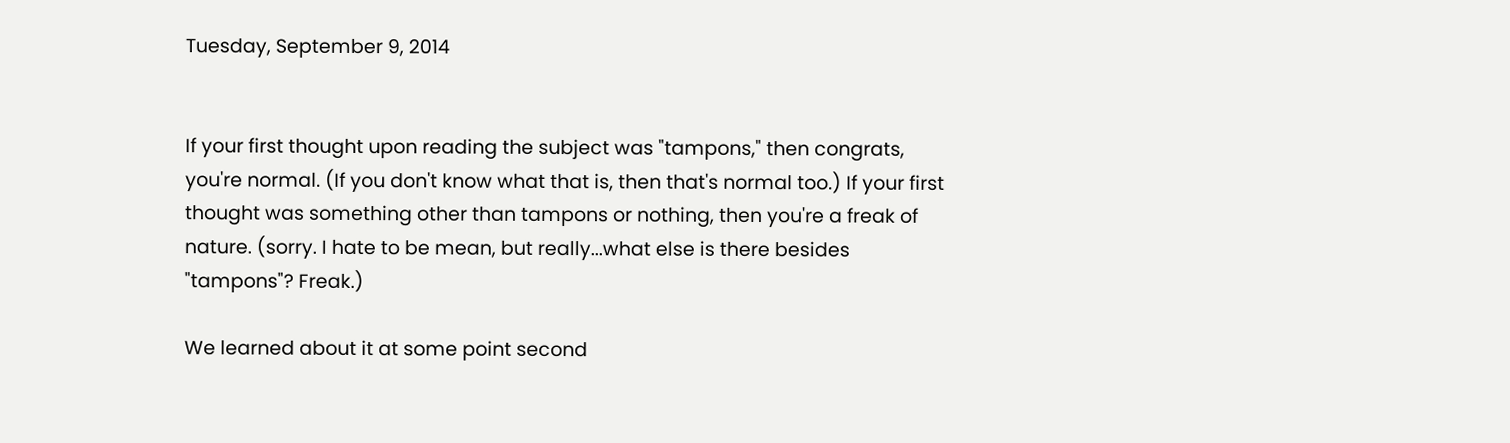Tuesday, September 9, 2014


If your first thought upon reading the subject was "tampons," then congrats, you're normal. (If you don't know what that is, then that's normal too.) If your first thought was something other than tampons or nothing, then you're a freak of nature. (sorry. I hate to be mean, but really...what else is there besides "tampons"? Freak.)

We learned about it at some point second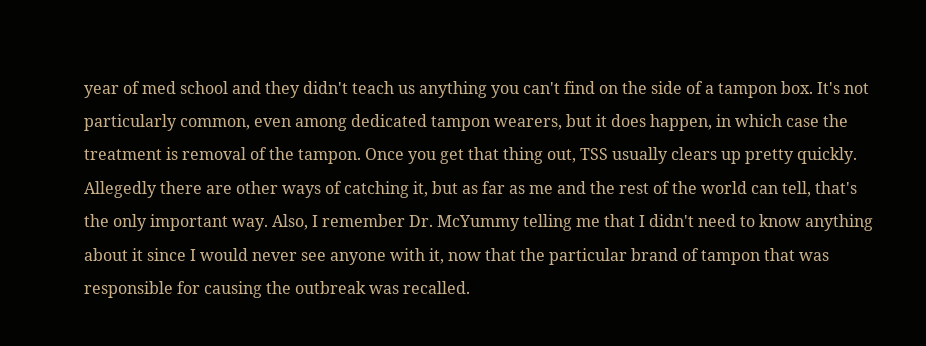year of med school and they didn't teach us anything you can't find on the side of a tampon box. It's not particularly common, even among dedicated tampon wearers, but it does happen, in which case the treatment is removal of the tampon. Once you get that thing out, TSS usually clears up pretty quickly. Allegedly there are other ways of catching it, but as far as me and the rest of the world can tell, that's the only important way. Also, I remember Dr. McYummy telling me that I didn't need to know anything about it since I would never see anyone with it, now that the particular brand of tampon that was responsible for causing the outbreak was recalled.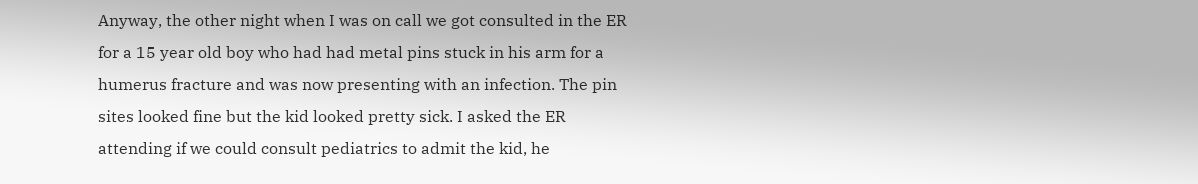Anyway, the other night when I was on call we got consulted in the ER for a 15 year old boy who had had metal pins stuck in his arm for a humerus fracture and was now presenting with an infection. The pin sites looked fine but the kid looked pretty sick. I asked the ER attending if we could consult pediatrics to admit the kid, he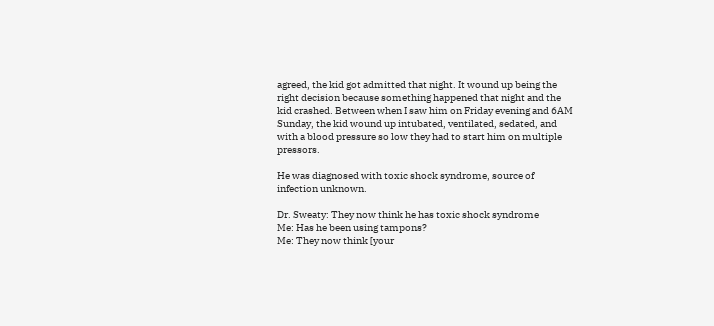agreed, the kid got admitted that night. It wound up being the right decision because something happened that night and the kid crashed. Between when I saw him on Friday evening and 6AM Sunday, the kid wound up intubated, ventilated, sedated, and with a blood pressure so low they had to start him on multiple pressors.

He was diagnosed with toxic shock syndrome, source of infection unknown.

Dr. Sweaty: They now think he has toxic shock syndrome
Me: Has he been using tampons?
Me: They now think [your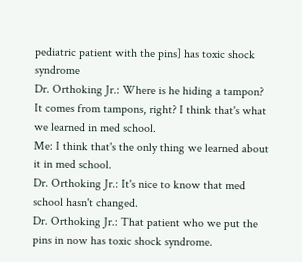pediatric patient with the pins] has toxic shock syndrome
Dr. Orthoking Jr.: Where is he hiding a tampon? It comes from tampons, right? I think that's what we learned in med school.
Me: I think that's the only thing we learned about it in med school.
Dr. Orthoking Jr.: It's nice to know that med school hasn't changed.
Dr. Orthoking Jr.: That patient who we put the pins in now has toxic shock syndrome.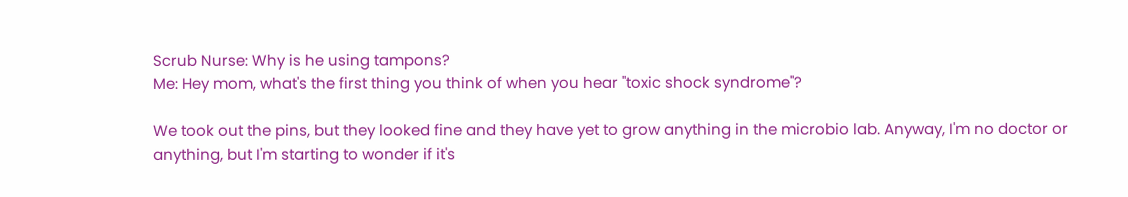Scrub Nurse: Why is he using tampons?
Me: Hey mom, what's the first thing you think of when you hear "toxic shock syndrome"?

We took out the pins, but they looked fine and they have yet to grow anything in the microbio lab. Anyway, I'm no doctor or anything, but I'm starting to wonder if it's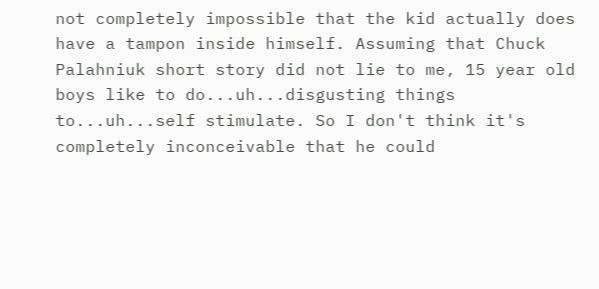not completely impossible that the kid actually does have a tampon inside himself. Assuming that Chuck Palahniuk short story did not lie to me, 15 year old boys like to do...uh...disgusting things to...uh...self stimulate. So I don't think it's completely inconceivable that he could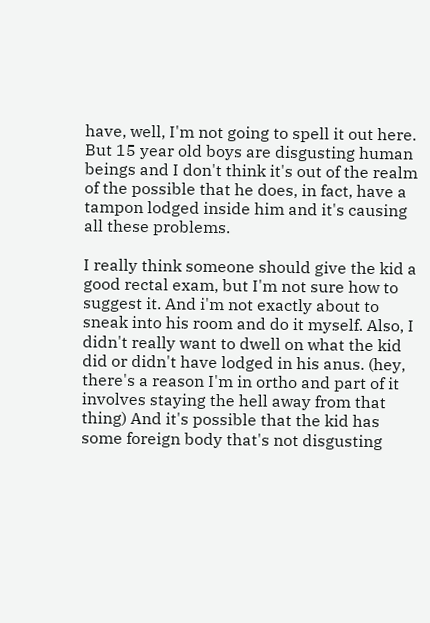have, well, I'm not going to spell it out here. But 15 year old boys are disgusting human beings and I don't think it's out of the realm of the possible that he does, in fact, have a tampon lodged inside him and it's causing all these problems.

I really think someone should give the kid a good rectal exam, but I'm not sure how to suggest it. And i'm not exactly about to sneak into his room and do it myself. Also, I didn't really want to dwell on what the kid did or didn't have lodged in his anus. (hey, there's a reason I'm in ortho and part of it involves staying the hell away from that thing) And it's possible that the kid has some foreign body that's not disgusting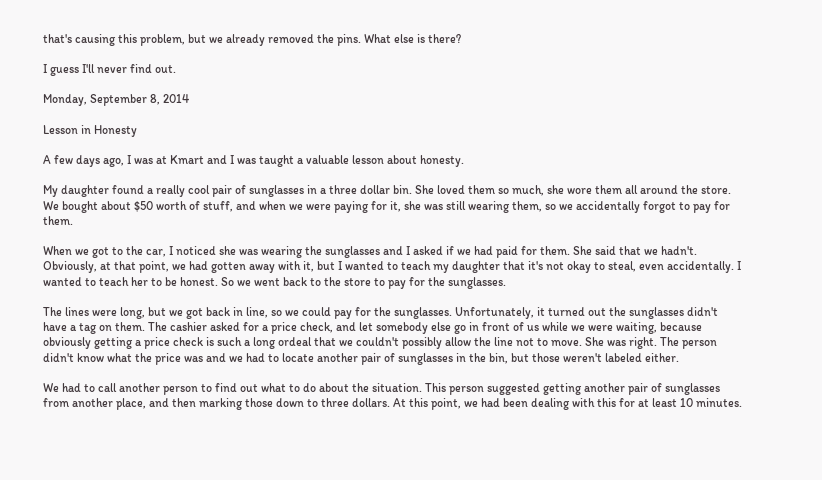that's causing this problem, but we already removed the pins. What else is there?

I guess I'll never find out.

Monday, September 8, 2014

Lesson in Honesty

A few days ago, I was at Kmart and I was taught a valuable lesson about honesty.

My daughter found a really cool pair of sunglasses in a three dollar bin. She loved them so much, she wore them all around the store. We bought about $50 worth of stuff, and when we were paying for it, she was still wearing them, so we accidentally forgot to pay for them.

When we got to the car, I noticed she was wearing the sunglasses and I asked if we had paid for them. She said that we hadn't. Obviously, at that point, we had gotten away with it, but I wanted to teach my daughter that it's not okay to steal, even accidentally. I wanted to teach her to be honest. So we went back to the store to pay for the sunglasses.

The lines were long, but we got back in line, so we could pay for the sunglasses. Unfortunately, it turned out the sunglasses didn't have a tag on them. The cashier asked for a price check, and let somebody else go in front of us while we were waiting, because obviously getting a price check is such a long ordeal that we couldn't possibly allow the line not to move. She was right. The person didn't know what the price was and we had to locate another pair of sunglasses in the bin, but those weren't labeled either.

We had to call another person to find out what to do about the situation. This person suggested getting another pair of sunglasses from another place, and then marking those down to three dollars. At this point, we had been dealing with this for at least 10 minutes.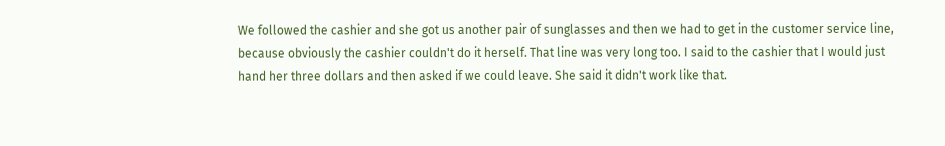We followed the cashier and she got us another pair of sunglasses and then we had to get in the customer service line, because obviously the cashier couldn't do it herself. That line was very long too. I said to the cashier that I would just hand her three dollars and then asked if we could leave. She said it didn't work like that.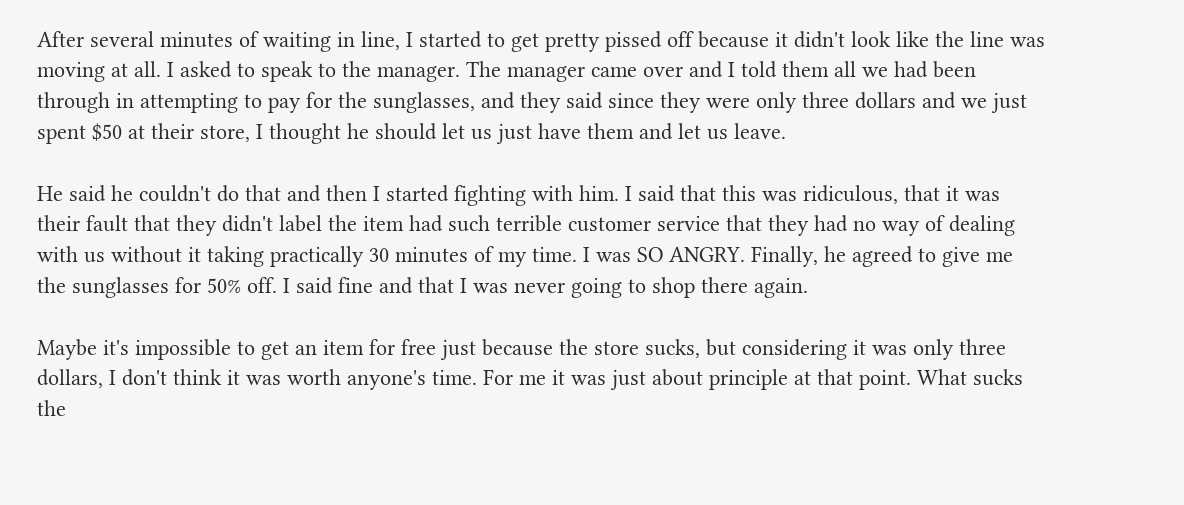After several minutes of waiting in line, I started to get pretty pissed off because it didn't look like the line was moving at all. I asked to speak to the manager. The manager came over and I told them all we had been through in attempting to pay for the sunglasses, and they said since they were only three dollars and we just spent $50 at their store, I thought he should let us just have them and let us leave.

He said he couldn't do that and then I started fighting with him. I said that this was ridiculous, that it was their fault that they didn't label the item had such terrible customer service that they had no way of dealing with us without it taking practically 30 minutes of my time. I was SO ANGRY. Finally, he agreed to give me the sunglasses for 50% off. I said fine and that I was never going to shop there again.

Maybe it's impossible to get an item for free just because the store sucks, but considering it was only three dollars, I don't think it was worth anyone's time. For me it was just about principle at that point. What sucks the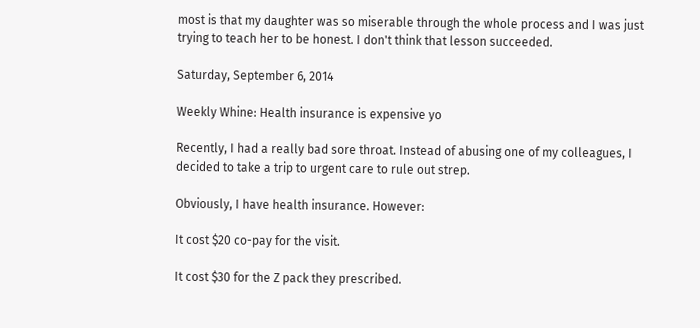most is that my daughter was so miserable through the whole process and I was just trying to teach her to be honest. I don't think that lesson succeeded.

Saturday, September 6, 2014

Weekly Whine: Health insurance is expensive yo

Recently, I had a really bad sore throat. Instead of abusing one of my colleagues, I decided to take a trip to urgent care to rule out strep.

Obviously, I have health insurance. However:

It cost $20 co-pay for the visit.

It cost $30 for the Z pack they prescribed.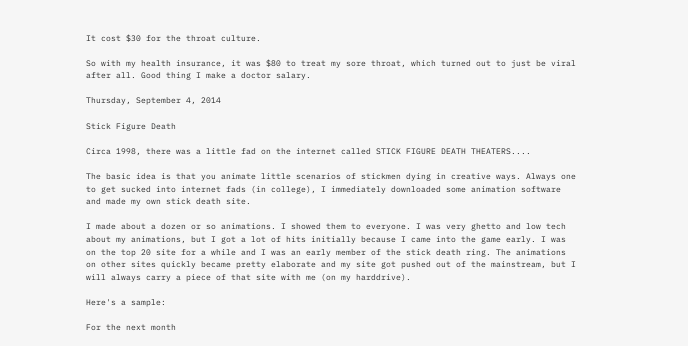It cost $30 for the throat culture.

So with my health insurance, it was $80 to treat my sore throat, which turned out to just be viral after all. Good thing I make a doctor salary.

Thursday, September 4, 2014

Stick Figure Death

Circa 1998, there was a little fad on the internet called STICK FIGURE DEATH THEATERS....

The basic idea is that you animate little scenarios of stickmen dying in creative ways. Always one to get sucked into internet fads (in college), I immediately downloaded some animation software and made my own stick death site.

I made about a dozen or so animations. I showed them to everyone. I was very ghetto and low tech about my animations, but I got a lot of hits initially because I came into the game early. I was on the top 20 site for a while and I was an early member of the stick death ring. The animations on other sites quickly became pretty elaborate and my site got pushed out of the mainstream, but I will always carry a piece of that site with me (on my harddrive).

Here's a sample:

For the next month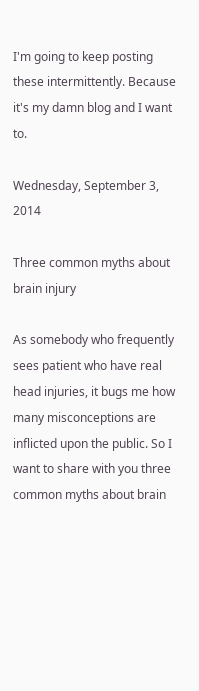I'm going to keep posting these intermittently. Because it's my damn blog and I want to.

Wednesday, September 3, 2014

Three common myths about brain injury

As somebody who frequently sees patient who have real head injuries, it bugs me how many misconceptions are inflicted upon the public. So I want to share with you three common myths about brain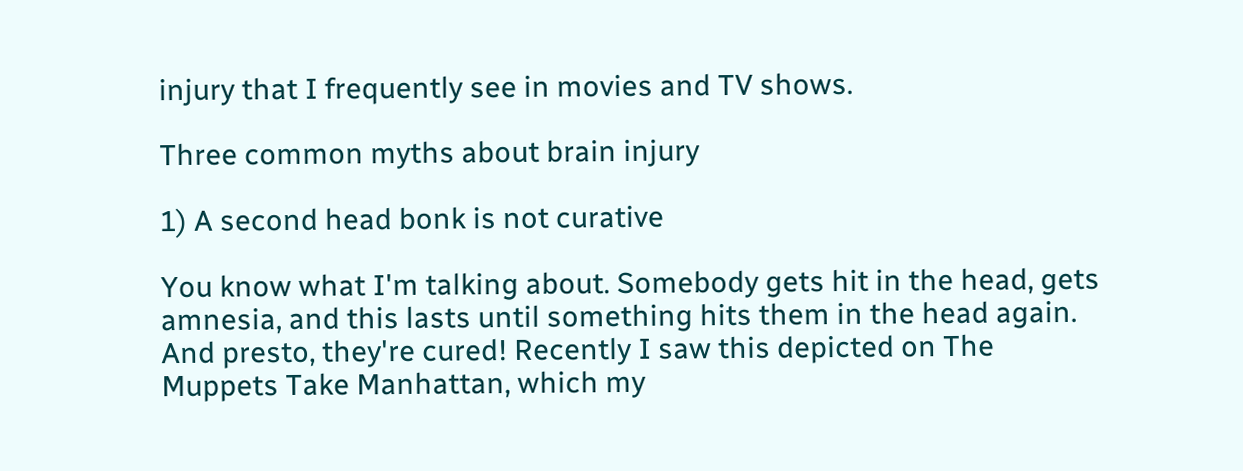injury that I frequently see in movies and TV shows.

Three common myths about brain injury

1) A second head bonk is not curative

You know what I'm talking about. Somebody gets hit in the head, gets amnesia, and this lasts until something hits them in the head again. And presto, they're cured! Recently I saw this depicted on The Muppets Take Manhattan, which my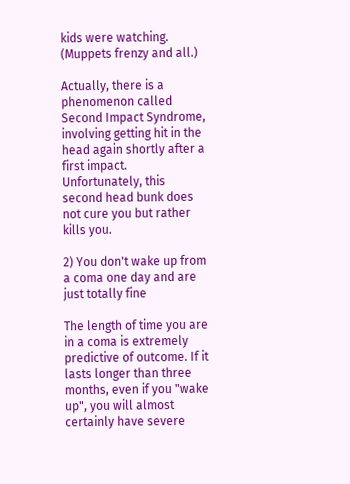kids were watching. (Muppets frenzy and all.)

Actually, there is a phenomenon called Second Impact Syndrome, involving getting hit in the head again shortly after a first impact. Unfortunately, this second head bunk does not cure you but rather kills you.

2) You don't wake up from a coma one day and are just totally fine

The length of time you are in a coma is extremely predictive of outcome. If it lasts longer than three months, even if you "wake up", you will almost certainly have severe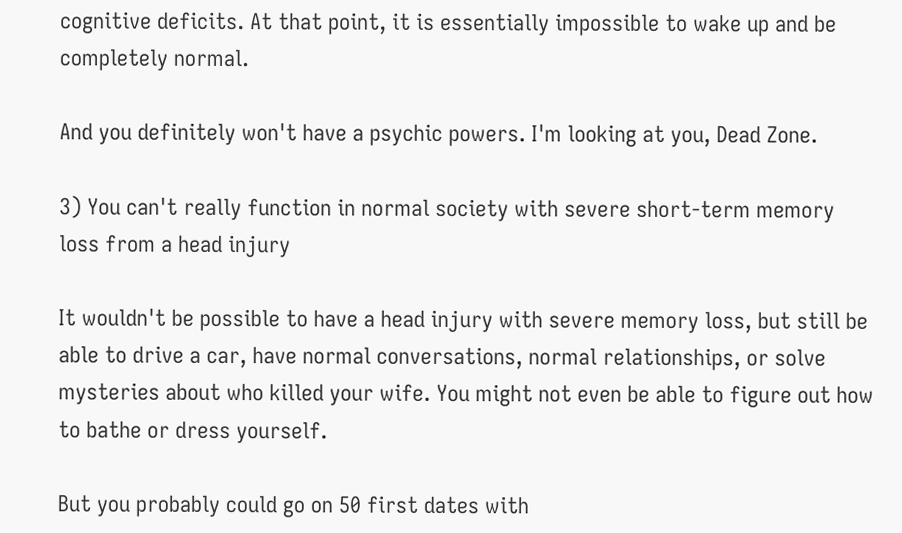cognitive deficits. At that point, it is essentially impossible to wake up and be completely normal.

And you definitely won't have a psychic powers. I'm looking at you, Dead Zone.

3) You can't really function in normal society with severe short-term memory loss from a head injury

It wouldn't be possible to have a head injury with severe memory loss, but still be able to drive a car, have normal conversations, normal relationships, or solve mysteries about who killed your wife. You might not even be able to figure out how to bathe or dress yourself.

But you probably could go on 50 first dates with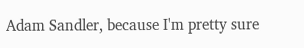Adam Sandler, because I'm pretty sure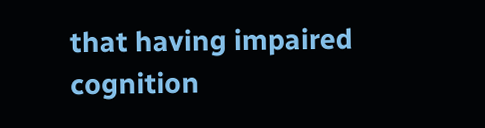that having impaired cognition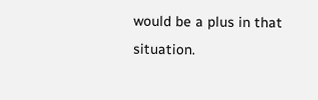would be a plus in that situation.